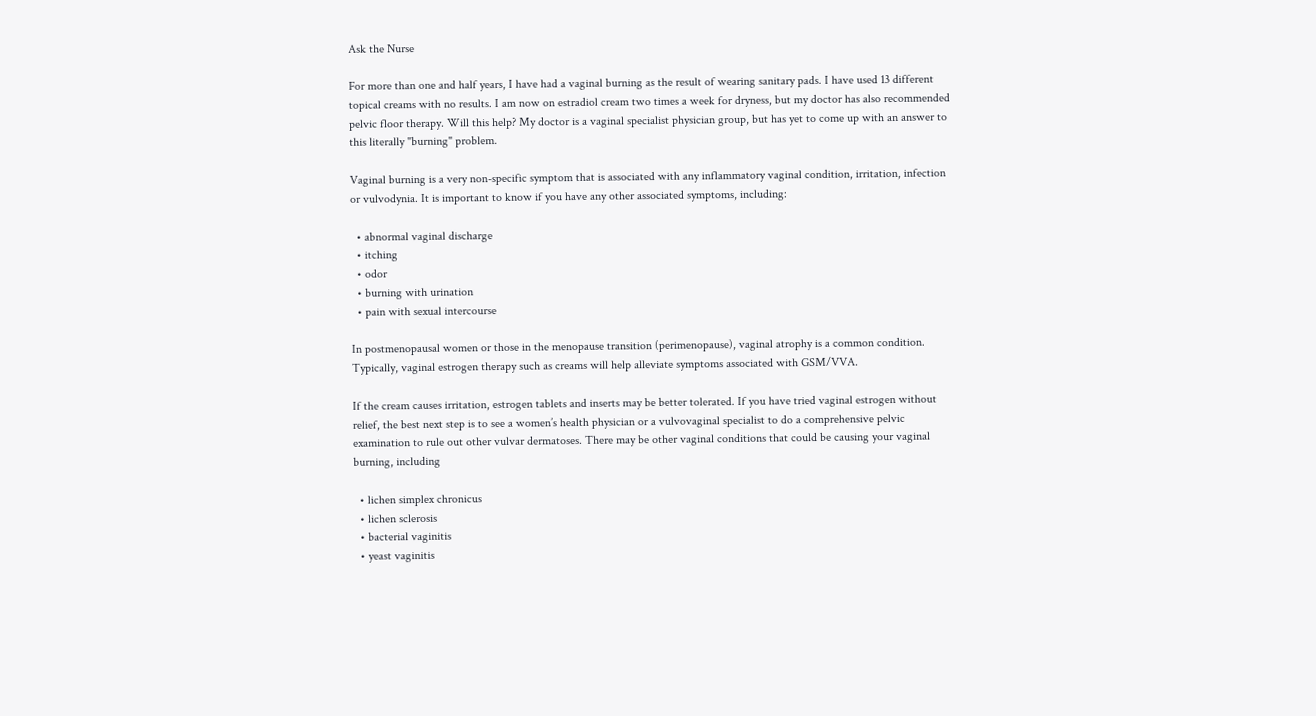Ask the Nurse

For more than one and half years, I have had a vaginal burning as the result of wearing sanitary pads. I have used 13 different topical creams with no results. I am now on estradiol cream two times a week for dryness, but my doctor has also recommended pelvic floor therapy. Will this help? My doctor is a vaginal specialist physician group, but has yet to come up with an answer to this literally "burning" problem.

Vaginal burning is a very non-specific symptom that is associated with any inflammatory vaginal condition, irritation, infection or vulvodynia. It is important to know if you have any other associated symptoms, including:

  • abnormal vaginal discharge
  • itching
  • odor
  • burning with urination
  • pain with sexual intercourse

In postmenopausal women or those in the menopause transition (perimenopause), vaginal atrophy is a common condition. Typically, vaginal estrogen therapy such as creams will help alleviate symptoms associated with GSM/VVA.

If the cream causes irritation, estrogen tablets and inserts may be better tolerated. If you have tried vaginal estrogen without relief, the best next step is to see a women’s health physician or a vulvovaginal specialist to do a comprehensive pelvic examination to rule out other vulvar dermatoses. There may be other vaginal conditions that could be causing your vaginal burning, including

  • lichen simplex chronicus
  • lichen sclerosis
  • bacterial vaginitis
  • yeast vaginitis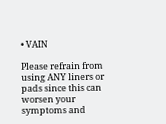• VAIN

Please refrain from using ANY liners or pads since this can worsen your symptoms and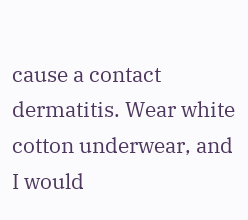cause a contact dermatitis. Wear white cotton underwear, and I would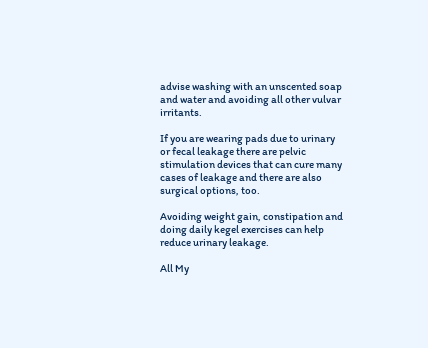advise washing with an unscented soap and water and avoiding all other vulvar irritants.

If you are wearing pads due to urinary or fecal leakage there are pelvic stimulation devices that can cure many cases of leakage and there are also surgical options, too.

Avoiding weight gain, constipation and doing daily kegel exercises can help reduce urinary leakage.

All My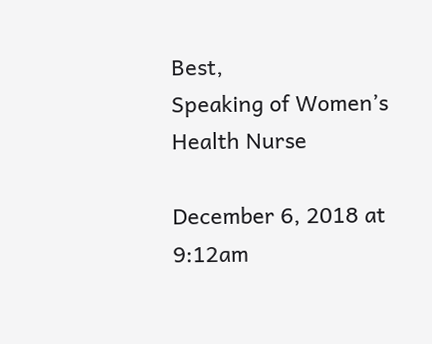Best,
Speaking of Women’s Health Nurse

December 6, 2018 at 9:12am